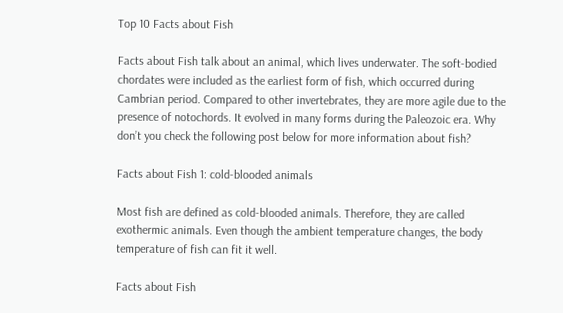Top 10 Facts about Fish

Facts about Fish talk about an animal, which lives underwater. The soft-bodied chordates were included as the earliest form of fish, which occurred during Cambrian period. Compared to other invertebrates, they are more agile due to the presence of notochords. It evolved in many forms during the Paleozoic era. Why don’t you check the following post below for more information about fish?

Facts about Fish 1: cold-blooded animals

Most fish are defined as cold-blooded animals. Therefore, they are called exothermic animals. Even though the ambient temperature changes, the body temperature of fish can fit it well.

Facts about Fish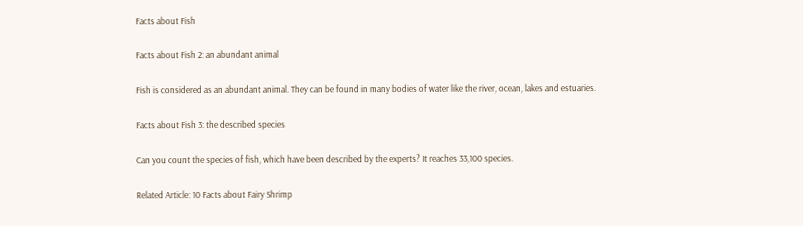Facts about Fish

Facts about Fish 2: an abundant animal

Fish is considered as an abundant animal. They can be found in many bodies of water like the river, ocean, lakes and estuaries.

Facts about Fish 3: the described species

Can you count the species of fish, which have been described by the experts? It reaches 33,100 species.

Related Article: 10 Facts about Fairy Shrimp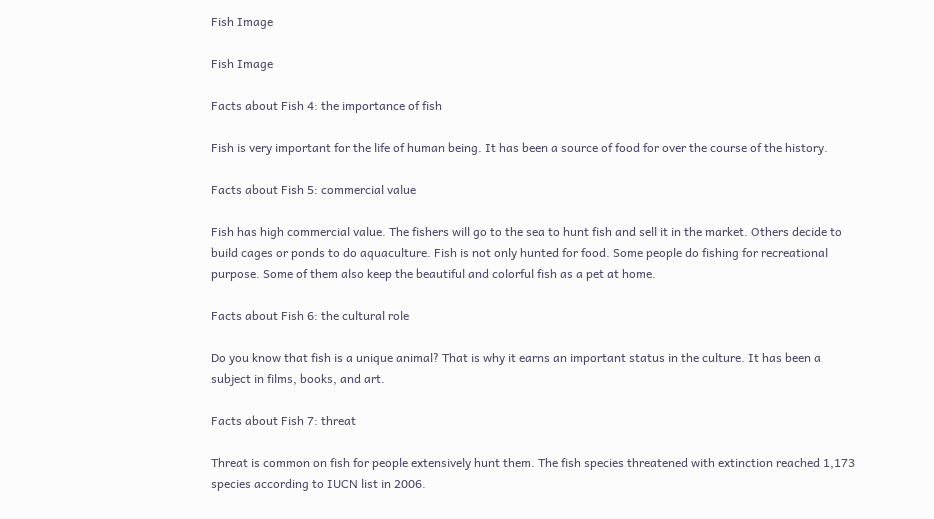Fish Image

Fish Image

Facts about Fish 4: the importance of fish

Fish is very important for the life of human being. It has been a source of food for over the course of the history.

Facts about Fish 5: commercial value

Fish has high commercial value. The fishers will go to the sea to hunt fish and sell it in the market. Others decide to build cages or ponds to do aquaculture. Fish is not only hunted for food. Some people do fishing for recreational purpose. Some of them also keep the beautiful and colorful fish as a pet at home.

Facts about Fish 6: the cultural role

Do you know that fish is a unique animal? That is why it earns an important status in the culture. It has been a subject in films, books, and art.

Facts about Fish 7: threat

Threat is common on fish for people extensively hunt them. The fish species threatened with extinction reached 1,173 species according to IUCN list in 2006.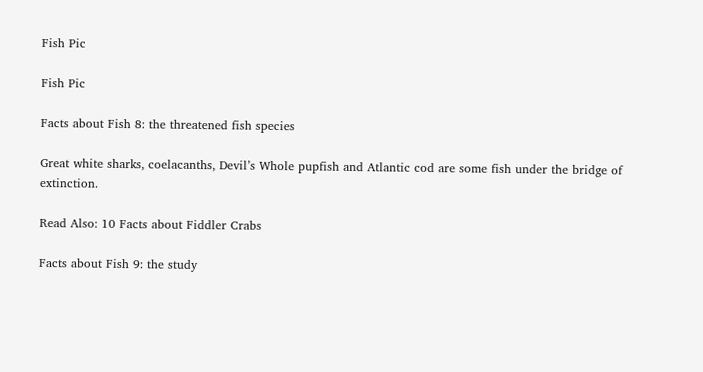Fish Pic

Fish Pic

Facts about Fish 8: the threatened fish species

Great white sharks, coelacanths, Devil’s Whole pupfish and Atlantic cod are some fish under the bridge of extinction.

Read Also: 10 Facts about Fiddler Crabs

Facts about Fish 9: the study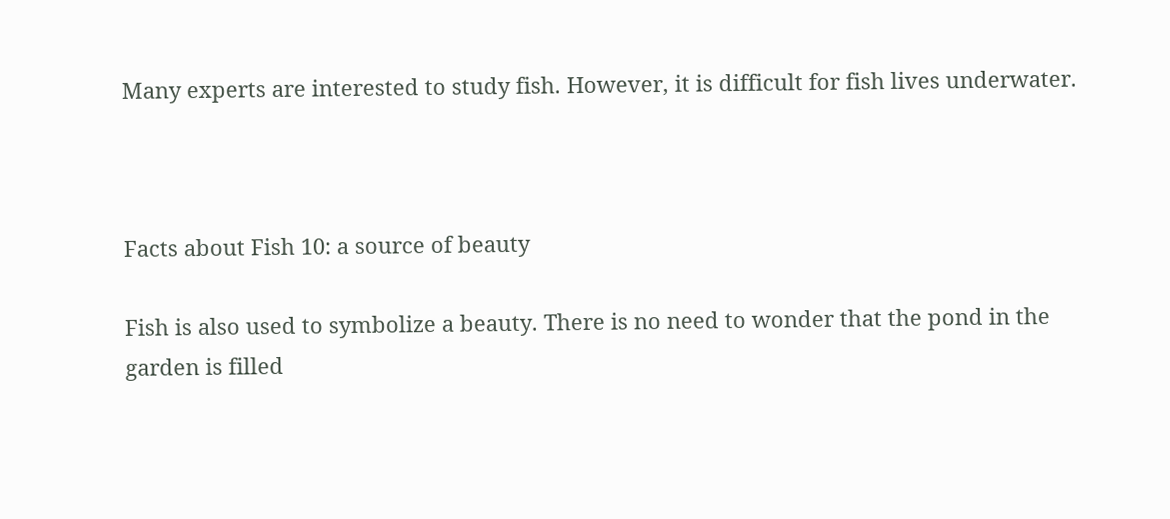Many experts are interested to study fish. However, it is difficult for fish lives underwater.



Facts about Fish 10: a source of beauty

Fish is also used to symbolize a beauty. There is no need to wonder that the pond in the garden is filled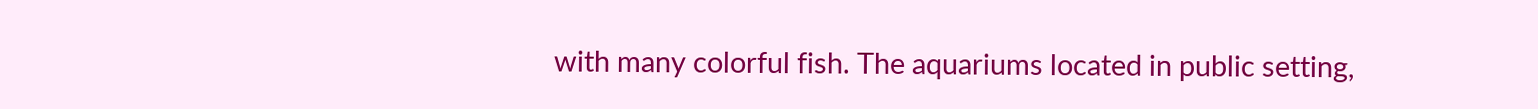with many colorful fish. The aquariums located in public setting,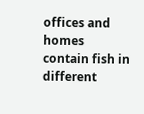offices and homes contain fish in different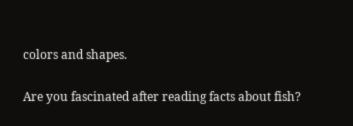colors and shapes.

Are you fascinated after reading facts about fish?